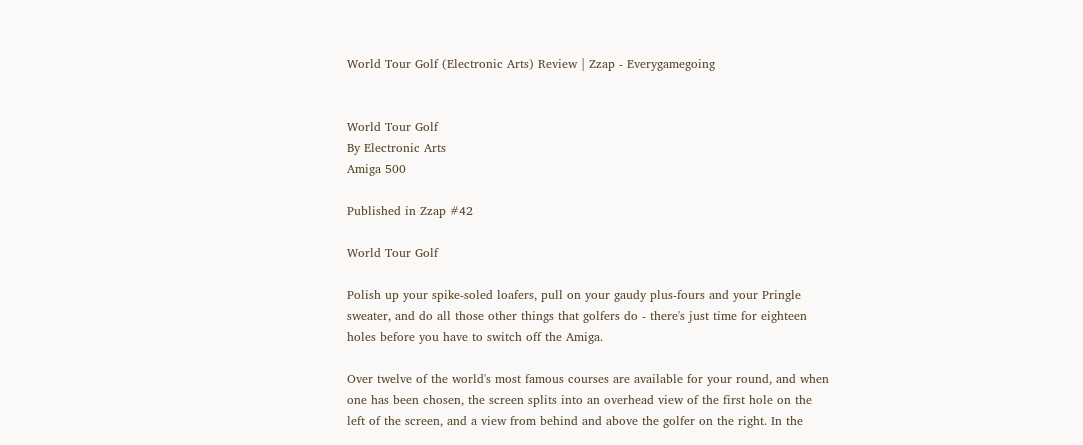World Tour Golf (Electronic Arts) Review | Zzap - Everygamegoing


World Tour Golf
By Electronic Arts
Amiga 500

Published in Zzap #42

World Tour Golf

Polish up your spike-soled loafers, pull on your gaudy plus-fours and your Pringle sweater, and do all those other things that golfers do - there's just time for eighteen holes before you have to switch off the Amiga.

Over twelve of the world's most famous courses are available for your round, and when one has been chosen, the screen splits into an overhead view of the first hole on the left of the screen, and a view from behind and above the golfer on the right. In the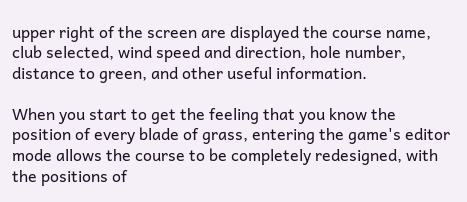upper right of the screen are displayed the course name, club selected, wind speed and direction, hole number, distance to green, and other useful information.

When you start to get the feeling that you know the position of every blade of grass, entering the game's editor mode allows the course to be completely redesigned, with the positions of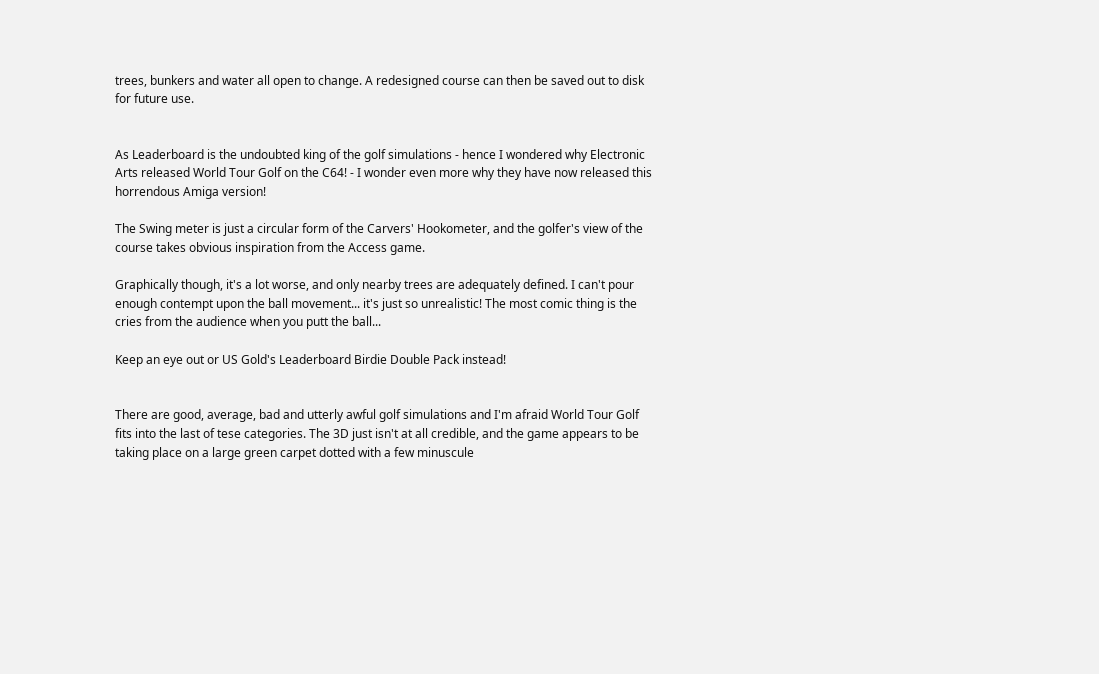trees, bunkers and water all open to change. A redesigned course can then be saved out to disk for future use.


As Leaderboard is the undoubted king of the golf simulations - hence I wondered why Electronic Arts released World Tour Golf on the C64! - I wonder even more why they have now released this horrendous Amiga version!

The Swing meter is just a circular form of the Carvers' Hookometer, and the golfer's view of the course takes obvious inspiration from the Access game.

Graphically though, it's a lot worse, and only nearby trees are adequately defined. I can't pour enough contempt upon the ball movement... it's just so unrealistic! The most comic thing is the cries from the audience when you putt the ball...

Keep an eye out or US Gold's Leaderboard Birdie Double Pack instead!


There are good, average, bad and utterly awful golf simulations and I'm afraid World Tour Golf fits into the last of tese categories. The 3D just isn't at all credible, and the game appears to be taking place on a large green carpet dotted with a few minuscule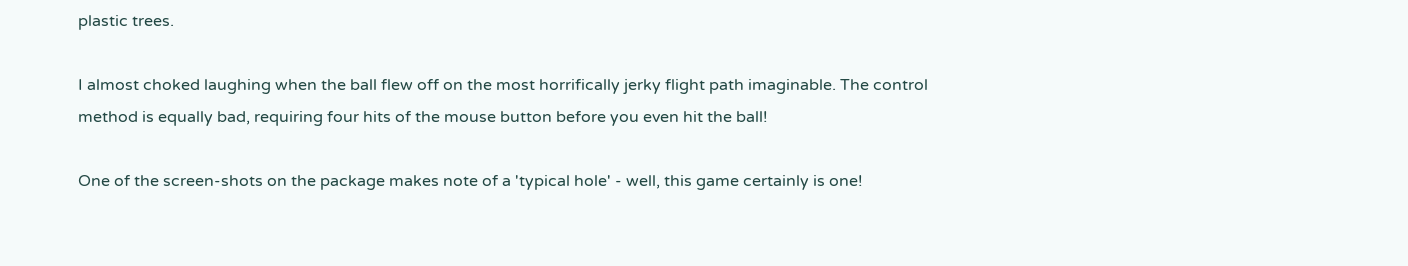plastic trees.

I almost choked laughing when the ball flew off on the most horrifically jerky flight path imaginable. The control method is equally bad, requiring four hits of the mouse button before you even hit the ball!

One of the screen-shots on the package makes note of a 'typical hole' - well, this game certainly is one!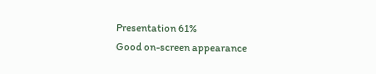Presentation 61%
Good on-screen appearance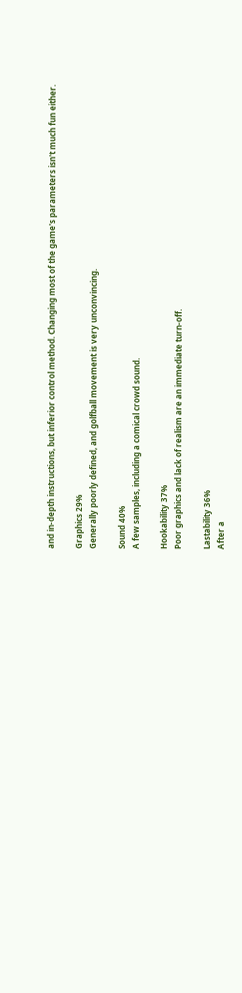and in-depth instructions, but inferior control method. Changing most of the game's parameters isn't much fun either.

Graphics 29%
Generally poorly defined, and golfball movement is very unconvincing.

Sound 40%
A few samples, including a comical crowd sound.

Hookability 37%
Poor graphics and lack of realism are an immediate turn-off.

Lastability 36%
After a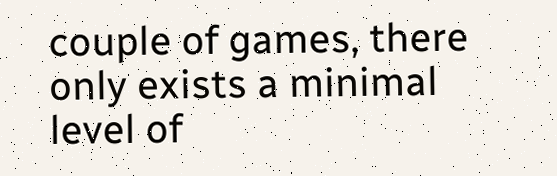couple of games, there only exists a minimal level of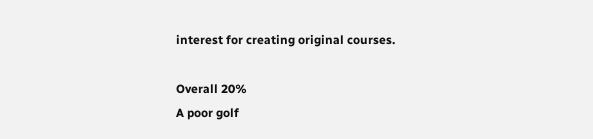interest for creating original courses.

Overall 20%
A poor golf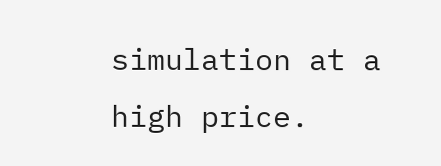simulation at a high price.